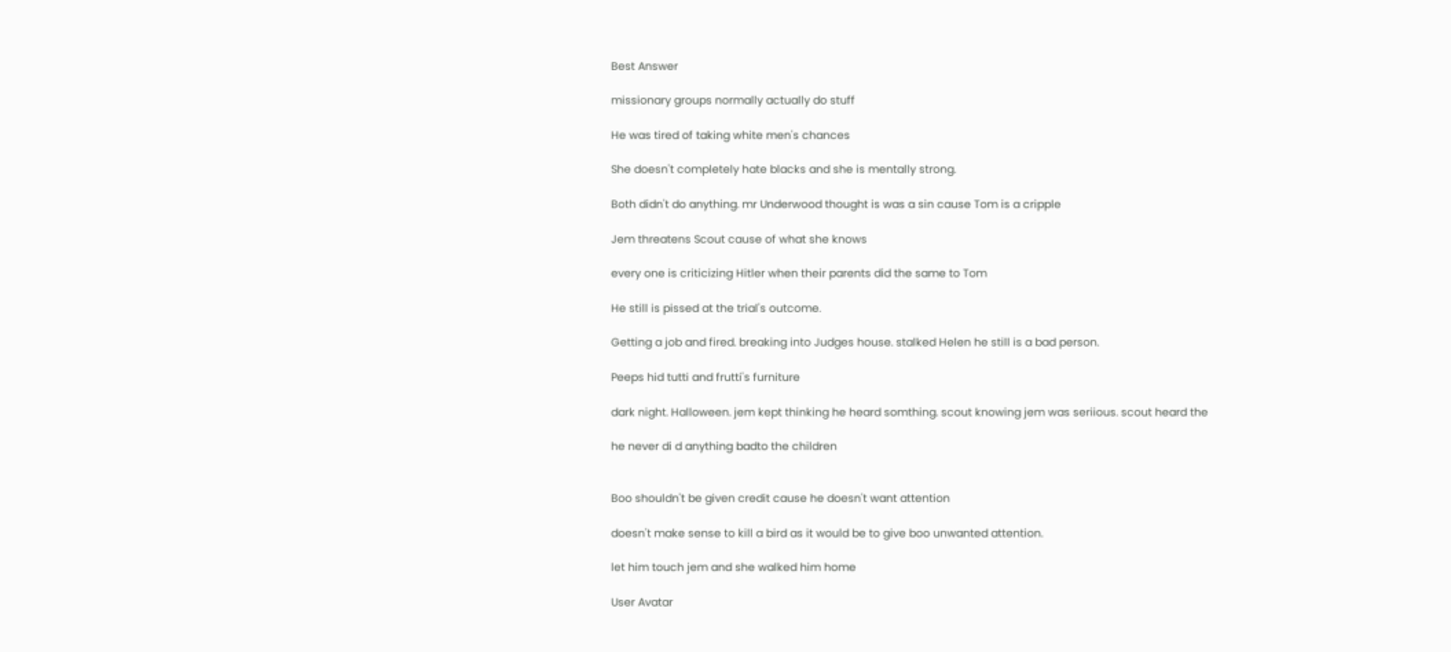Best Answer

missionary groups normally actually do stuff

He was tired of taking white men's chances

She doesn't completely hate blacks and she is mentally strong.

Both didn't do anything. mr Underwood thought is was a sin cause Tom is a cripple

Jem threatens Scout cause of what she knows

every one is criticizing Hitler when their parents did the same to Tom

He still is pissed at the trial's outcome.

Getting a job and fired. breaking into Judges house. stalked Helen he still is a bad person.

Peeps hid tutti and frutti's furniture

dark night. Halloween. jem kept thinking he heard somthing. scout knowing jem was seriious. scout heard the

he never di d anything badto the children


Boo shouldn't be given credit cause he doesn't want attention

doesn't make sense to kill a bird as it would be to give boo unwanted attention.

let him touch jem and she walked him home

User Avatar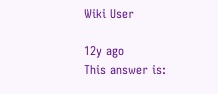Wiki User

12y ago
This answer is: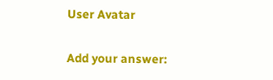User Avatar

Add your answer: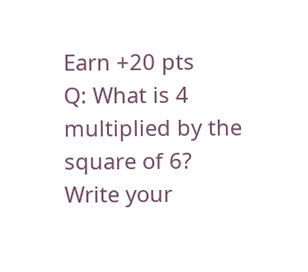Earn +20 pts
Q: What is 4 multiplied by the square of 6?
Write your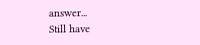answer...
Still have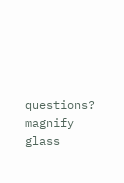questions?
magnify glass